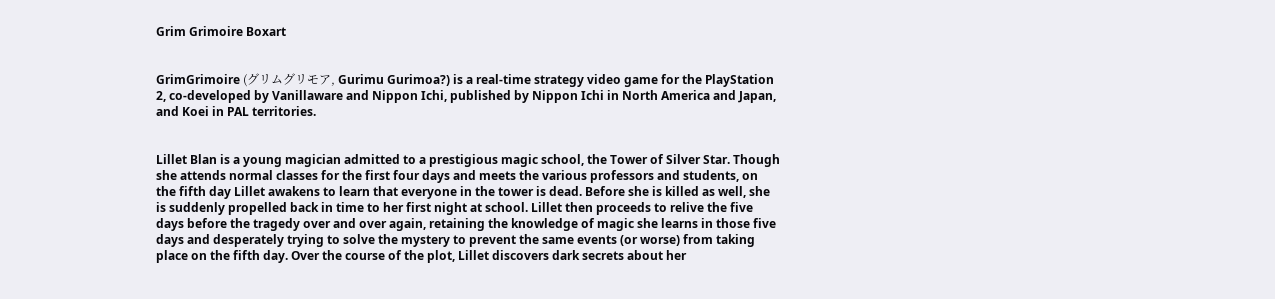Grim Grimoire Boxart


GrimGrimoire (グリムグリモア, Gurimu Gurimoa?) is a real-time strategy video game for the PlayStation 2, co-developed by Vanillaware and Nippon Ichi, published by Nippon Ichi in North America and Japan, and Koei in PAL territories.


Lillet Blan is a young magician admitted to a prestigious magic school, the Tower of Silver Star. Though she attends normal classes for the first four days and meets the various professors and students, on the fifth day Lillet awakens to learn that everyone in the tower is dead. Before she is killed as well, she is suddenly propelled back in time to her first night at school. Lillet then proceeds to relive the five days before the tragedy over and over again, retaining the knowledge of magic she learns in those five days and desperately trying to solve the mystery to prevent the same events (or worse) from taking place on the fifth day. Over the course of the plot, Lillet discovers dark secrets about her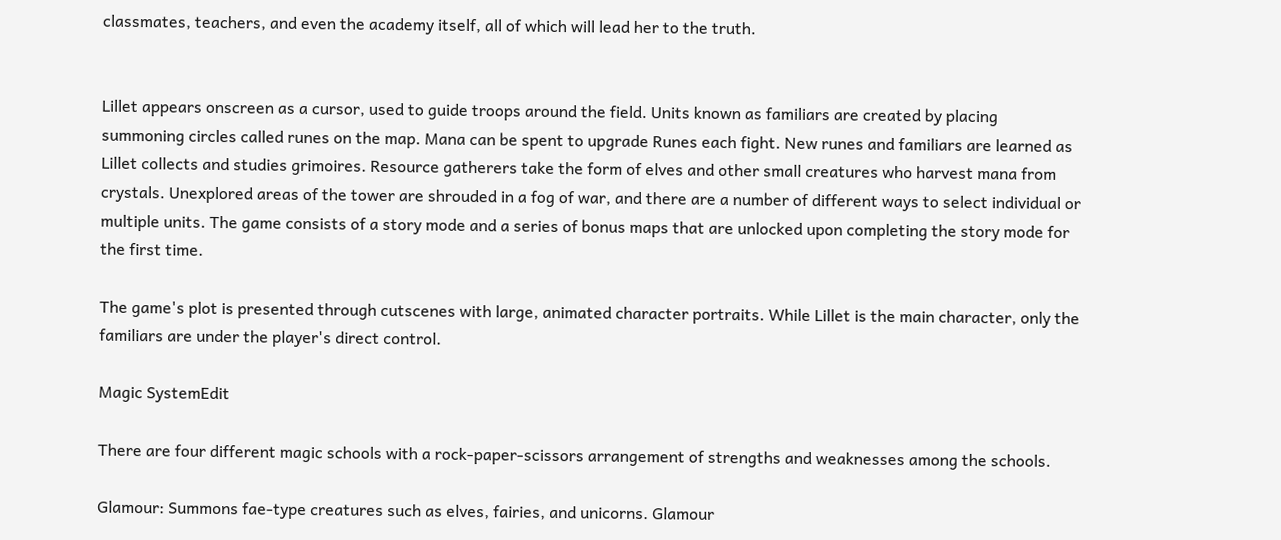classmates, teachers, and even the academy itself, all of which will lead her to the truth.


Lillet appears onscreen as a cursor, used to guide troops around the field. Units known as familiars are created by placing summoning circles called runes on the map. Mana can be spent to upgrade Runes each fight. New runes and familiars are learned as Lillet collects and studies grimoires. Resource gatherers take the form of elves and other small creatures who harvest mana from crystals. Unexplored areas of the tower are shrouded in a fog of war, and there are a number of different ways to select individual or multiple units. The game consists of a story mode and a series of bonus maps that are unlocked upon completing the story mode for the first time.

The game's plot is presented through cutscenes with large, animated character portraits. While Lillet is the main character, only the familiars are under the player's direct control.

Magic SystemEdit

There are four different magic schools with a rock-paper-scissors arrangement of strengths and weaknesses among the schools.

Glamour: Summons fae-type creatures such as elves, fairies, and unicorns. Glamour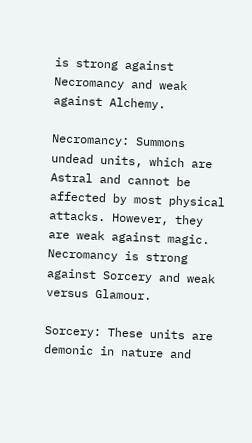is strong against Necromancy and weak against Alchemy.

Necromancy: Summons undead units, which are Astral and cannot be affected by most physical attacks. However, they are weak against magic. Necromancy is strong against Sorcery and weak versus Glamour.

Sorcery: These units are demonic in nature and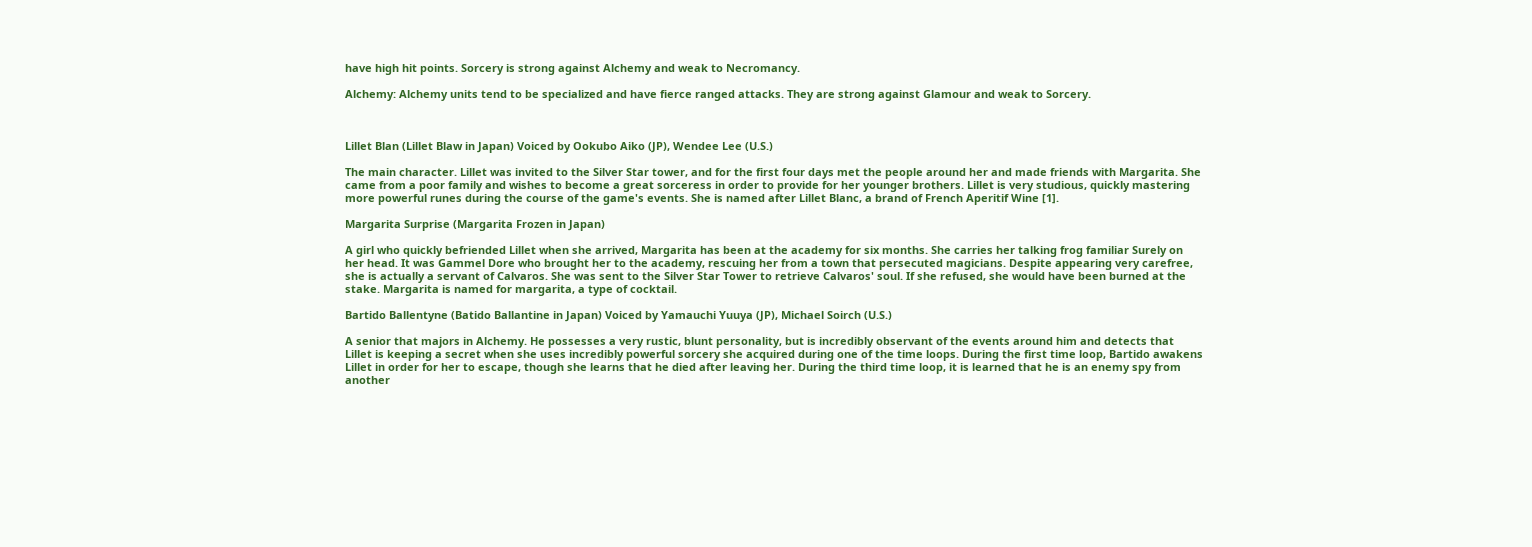have high hit points. Sorcery is strong against Alchemy and weak to Necromancy.

Alchemy: Alchemy units tend to be specialized and have fierce ranged attacks. They are strong against Glamour and weak to Sorcery.



Lillet Blan (Lillet Blaw in Japan) Voiced by Ookubo Aiko (JP), Wendee Lee (U.S.)

The main character. Lillet was invited to the Silver Star tower, and for the first four days met the people around her and made friends with Margarita. She came from a poor family and wishes to become a great sorceress in order to provide for her younger brothers. Lillet is very studious, quickly mastering more powerful runes during the course of the game's events. She is named after Lillet Blanc, a brand of French Aperitif Wine [1].

Margarita Surprise (Margarita Frozen in Japan)

A girl who quickly befriended Lillet when she arrived, Margarita has been at the academy for six months. She carries her talking frog familiar Surely on her head. It was Gammel Dore who brought her to the academy, rescuing her from a town that persecuted magicians. Despite appearing very carefree, she is actually a servant of Calvaros. She was sent to the Silver Star Tower to retrieve Calvaros' soul. If she refused, she would have been burned at the stake. Margarita is named for margarita, a type of cocktail.

Bartido Ballentyne (Batido Ballantine in Japan) Voiced by Yamauchi Yuuya (JP), Michael Soirch (U.S.)

A senior that majors in Alchemy. He possesses a very rustic, blunt personality, but is incredibly observant of the events around him and detects that Lillet is keeping a secret when she uses incredibly powerful sorcery she acquired during one of the time loops. During the first time loop, Bartido awakens Lillet in order for her to escape, though she learns that he died after leaving her. During the third time loop, it is learned that he is an enemy spy from another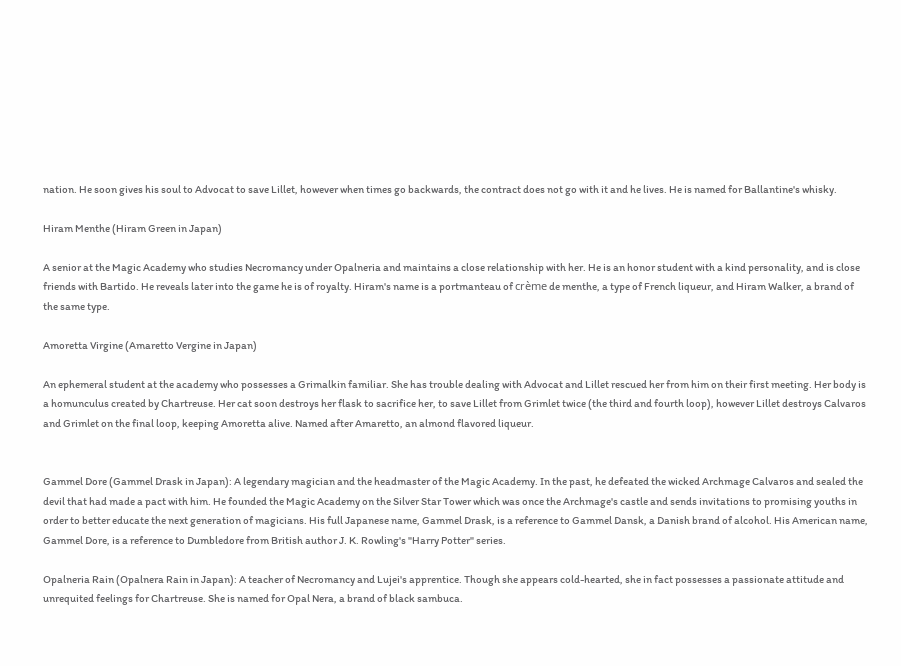nation. He soon gives his soul to Advocat to save Lillet, however when times go backwards, the contract does not go with it and he lives. He is named for Ballantine's whisky.

Hiram Menthe (Hiram Green in Japan)

A senior at the Magic Academy who studies Necromancy under Opalneria and maintains a close relationship with her. He is an honor student with a kind personality, and is close friends with Bartido. He reveals later into the game he is of royalty. Hiram's name is a portmanteau of crème de menthe, a type of French liqueur, and Hiram Walker, a brand of the same type.

Amoretta Virgine (Amaretto Vergine in Japan)

An ephemeral student at the academy who possesses a Grimalkin familiar. She has trouble dealing with Advocat and Lillet rescued her from him on their first meeting. Her body is a homunculus created by Chartreuse. Her cat soon destroys her flask to sacrifice her, to save Lillet from Grimlet twice (the third and fourth loop), however Lillet destroys Calvaros and Grimlet on the final loop, keeping Amoretta alive. Named after Amaretto, an almond flavored liqueur.


Gammel Dore (Gammel Drask in Japan): A legendary magician and the headmaster of the Magic Academy. In the past, he defeated the wicked Archmage Calvaros and sealed the devil that had made a pact with him. He founded the Magic Academy on the Silver Star Tower which was once the Archmage's castle and sends invitations to promising youths in order to better educate the next generation of magicians. His full Japanese name, Gammel Drask, is a reference to Gammel Dansk, a Danish brand of alcohol. His American name, Gammel Dore, is a reference to Dumbledore from British author J. K. Rowling's "Harry Potter" series.

Opalneria Rain (Opalnera Rain in Japan): A teacher of Necromancy and Lujei's apprentice. Though she appears cold-hearted, she in fact possesses a passionate attitude and unrequited feelings for Chartreuse. She is named for Opal Nera, a brand of black sambuca.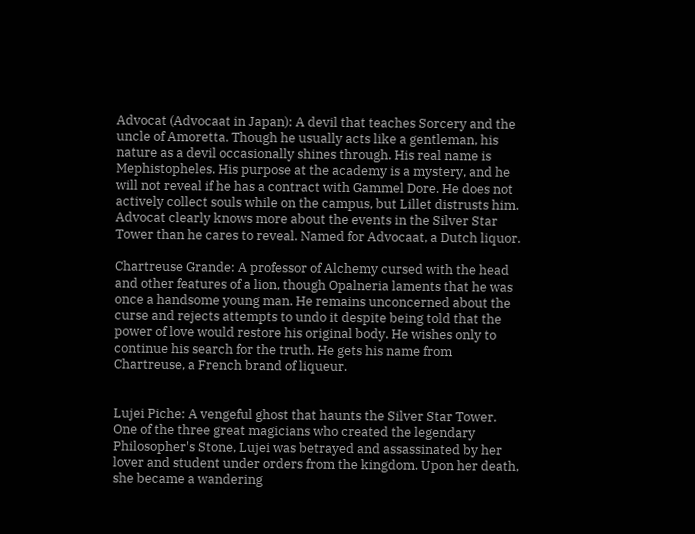Advocat (Advocaat in Japan): A devil that teaches Sorcery and the uncle of Amoretta. Though he usually acts like a gentleman, his nature as a devil occasionally shines through. His real name is Mephistopheles. His purpose at the academy is a mystery, and he will not reveal if he has a contract with Gammel Dore. He does not actively collect souls while on the campus, but Lillet distrusts him. Advocat clearly knows more about the events in the Silver Star Tower than he cares to reveal. Named for Advocaat, a Dutch liquor.

Chartreuse Grande: A professor of Alchemy cursed with the head and other features of a lion, though Opalneria laments that he was once a handsome young man. He remains unconcerned about the curse and rejects attempts to undo it despite being told that the power of love would restore his original body. He wishes only to continue his search for the truth. He gets his name from Chartreuse, a French brand of liqueur.


Lujei Piche: A vengeful ghost that haunts the Silver Star Tower. One of the three great magicians who created the legendary Philosopher's Stone, Lujei was betrayed and assassinated by her lover and student under orders from the kingdom. Upon her death, she became a wandering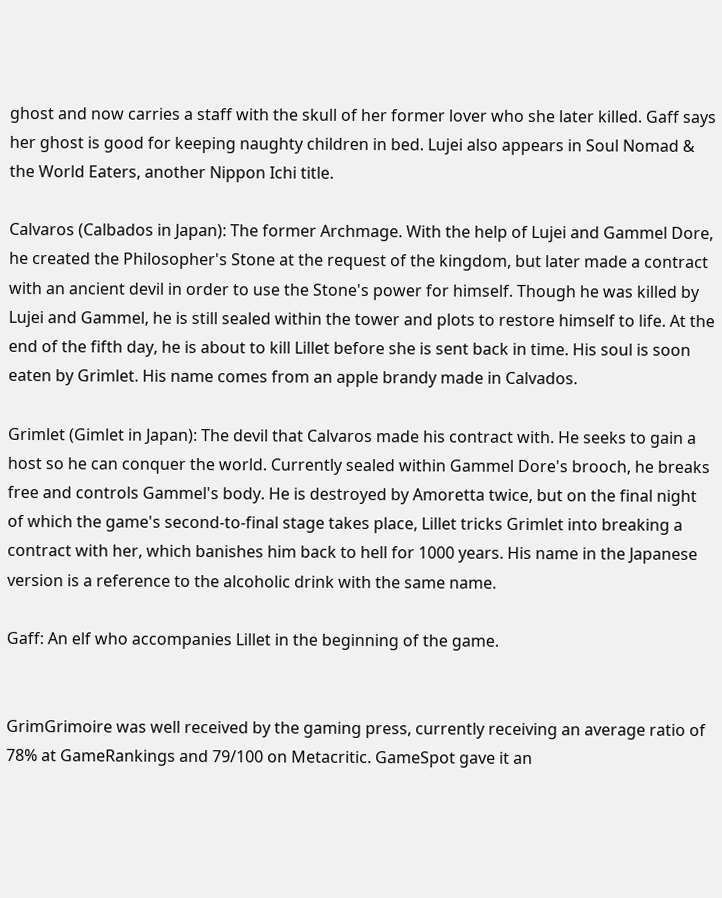ghost and now carries a staff with the skull of her former lover who she later killed. Gaff says her ghost is good for keeping naughty children in bed. Lujei also appears in Soul Nomad & the World Eaters, another Nippon Ichi title.

Calvaros (Calbados in Japan): The former Archmage. With the help of Lujei and Gammel Dore, he created the Philosopher's Stone at the request of the kingdom, but later made a contract with an ancient devil in order to use the Stone's power for himself. Though he was killed by Lujei and Gammel, he is still sealed within the tower and plots to restore himself to life. At the end of the fifth day, he is about to kill Lillet before she is sent back in time. His soul is soon eaten by Grimlet. His name comes from an apple brandy made in Calvados.

Grimlet (Gimlet in Japan): The devil that Calvaros made his contract with. He seeks to gain a host so he can conquer the world. Currently sealed within Gammel Dore's brooch, he breaks free and controls Gammel's body. He is destroyed by Amoretta twice, but on the final night of which the game's second-to-final stage takes place, Lillet tricks Grimlet into breaking a contract with her, which banishes him back to hell for 1000 years. His name in the Japanese version is a reference to the alcoholic drink with the same name.

Gaff: An elf who accompanies Lillet in the beginning of the game.


GrimGrimoire was well received by the gaming press, currently receiving an average ratio of 78% at GameRankings and 79/100 on Metacritic. GameSpot gave it an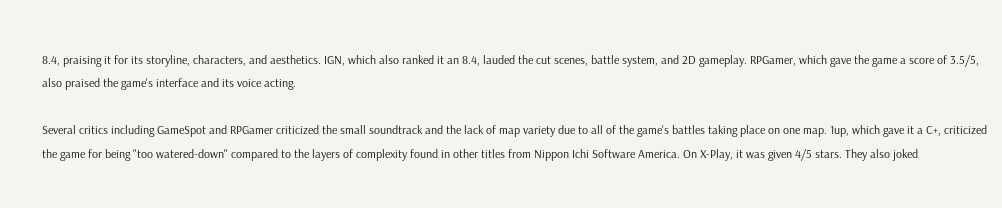8.4, praising it for its storyline, characters, and aesthetics. IGN, which also ranked it an 8.4, lauded the cut scenes, battle system, and 2D gameplay. RPGamer, which gave the game a score of 3.5/5, also praised the game's interface and its voice acting.

Several critics including GameSpot and RPGamer criticized the small soundtrack and the lack of map variety due to all of the game's battles taking place on one map. 1up, which gave it a C+, criticized the game for being "too watered-down" compared to the layers of complexity found in other titles from Nippon Ichi Software America. On X-Play, it was given 4/5 stars. They also joked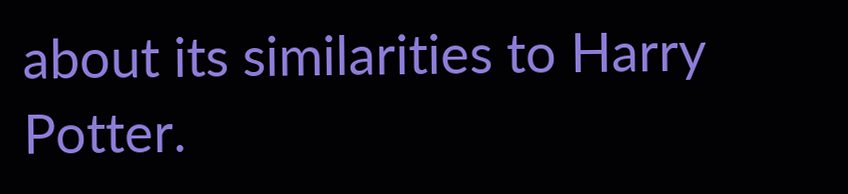about its similarities to Harry Potter.